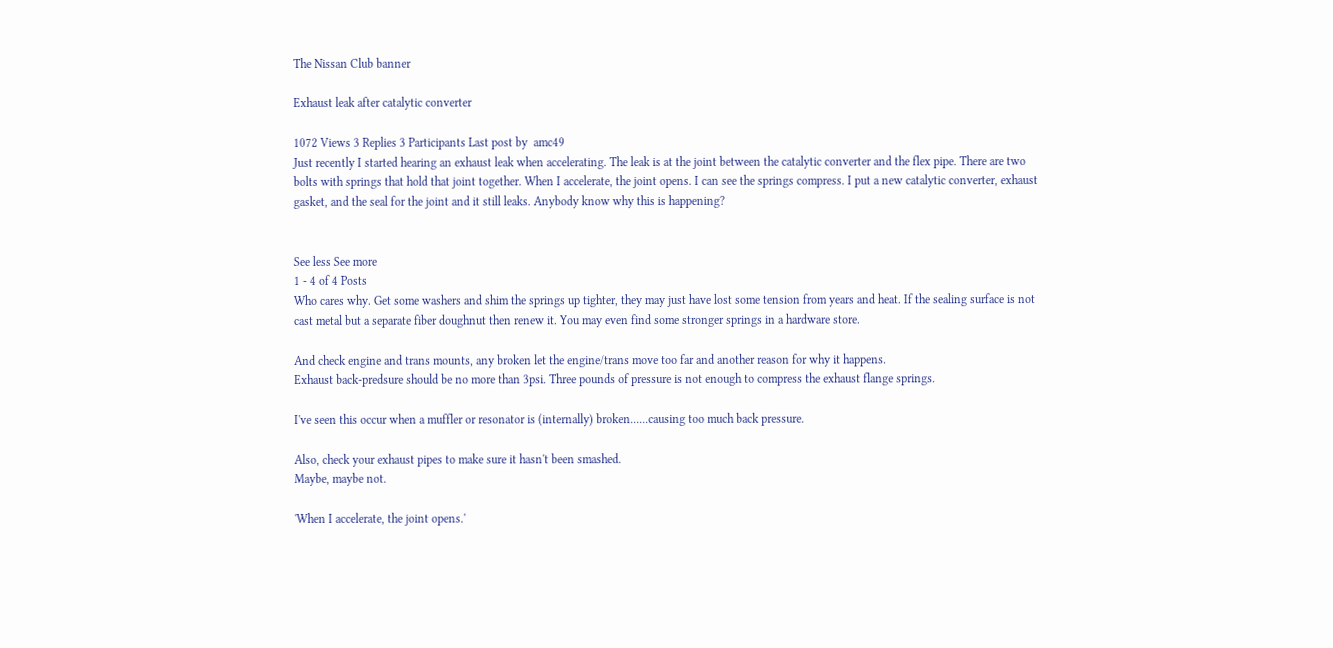The Nissan Club banner

Exhaust leak after catalytic converter

1072 Views 3 Replies 3 Participants Last post by  amc49
Just recently I started hearing an exhaust leak when accelerating. The leak is at the joint between the catalytic converter and the flex pipe. There are two bolts with springs that hold that joint together. When I accelerate, the joint opens. I can see the springs compress. I put a new catalytic converter, exhaust gasket, and the seal for the joint and it still leaks. Anybody know why this is happening?


See less See more
1 - 4 of 4 Posts
Who cares why. Get some washers and shim the springs up tighter, they may just have lost some tension from years and heat. If the sealing surface is not cast metal but a separate fiber doughnut then renew it. You may even find some stronger springs in a hardware store.

And check engine and trans mounts, any broken let the engine/trans move too far and another reason for why it happens.
Exhaust back-predsure should be no more than 3psi. Three pounds of pressure is not enough to compress the exhaust flange springs.

I've seen this occur when a muffler or resonator is (internally) broken......causing too much back pressure.

Also, check your exhaust pipes to make sure it hasn't been smashed.
Maybe, maybe not.

'When I accelerate, the joint opens.'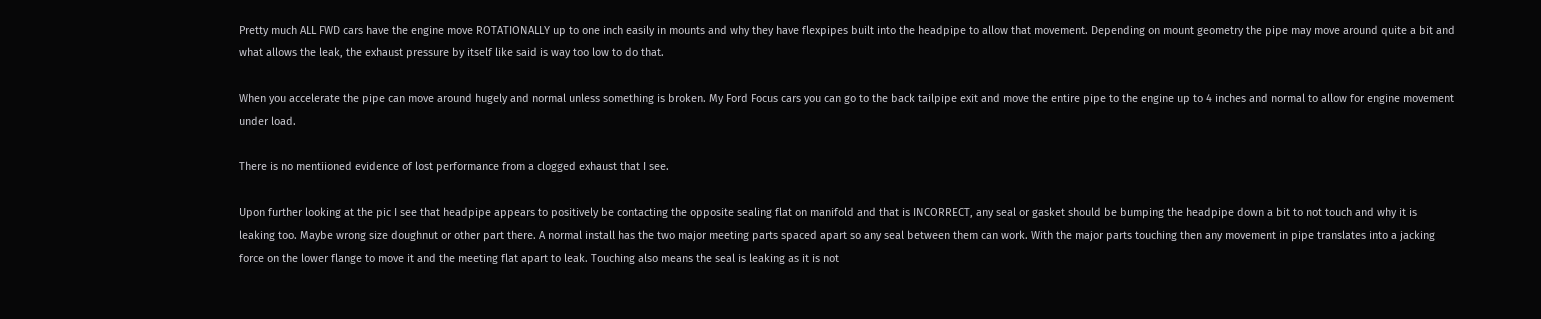Pretty much ALL FWD cars have the engine move ROTATIONALLY up to one inch easily in mounts and why they have flexpipes built into the headpipe to allow that movement. Depending on mount geometry the pipe may move around quite a bit and what allows the leak, the exhaust pressure by itself like said is way too low to do that.

When you accelerate the pipe can move around hugely and normal unless something is broken. My Ford Focus cars you can go to the back tailpipe exit and move the entire pipe to the engine up to 4 inches and normal to allow for engine movement under load.

There is no mentiioned evidence of lost performance from a clogged exhaust that I see.

Upon further looking at the pic I see that headpipe appears to positively be contacting the opposite sealing flat on manifold and that is INCORRECT, any seal or gasket should be bumping the headpipe down a bit to not touch and why it is leaking too. Maybe wrong size doughnut or other part there. A normal install has the two major meeting parts spaced apart so any seal between them can work. With the major parts touching then any movement in pipe translates into a jacking force on the lower flange to move it and the meeting flat apart to leak. Touching also means the seal is leaking as it is not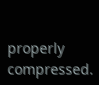properly compressed.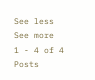See less See more
1 - 4 of 4 Posts